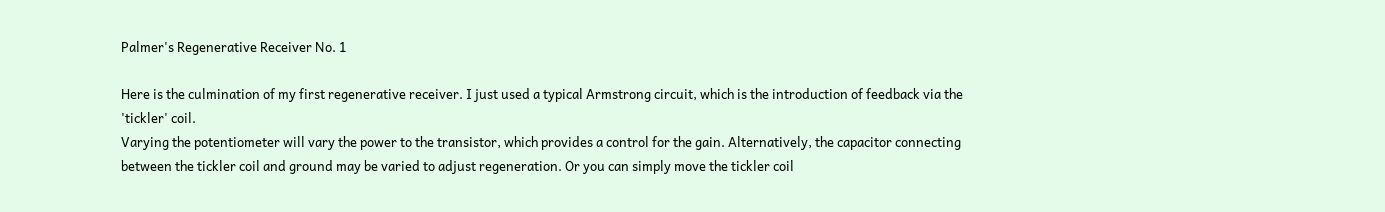Palmer's Regenerative Receiver No. 1

Here is the culmination of my first regenerative receiver. I just used a typical Armstrong circuit, which is the introduction of feedback via the 'tickler' coil.
Varying the potentiometer will vary the power to the transistor, which provides a control for the gain. Alternatively, the capacitor connecting between the tickler coil and ground may be varied to adjust regeneration. Or you can simply move the tickler coil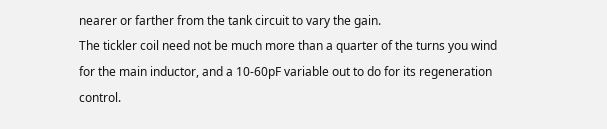nearer or farther from the tank circuit to vary the gain.
The tickler coil need not be much more than a quarter of the turns you wind for the main inductor, and a 10-60pF variable out to do for its regeneration control.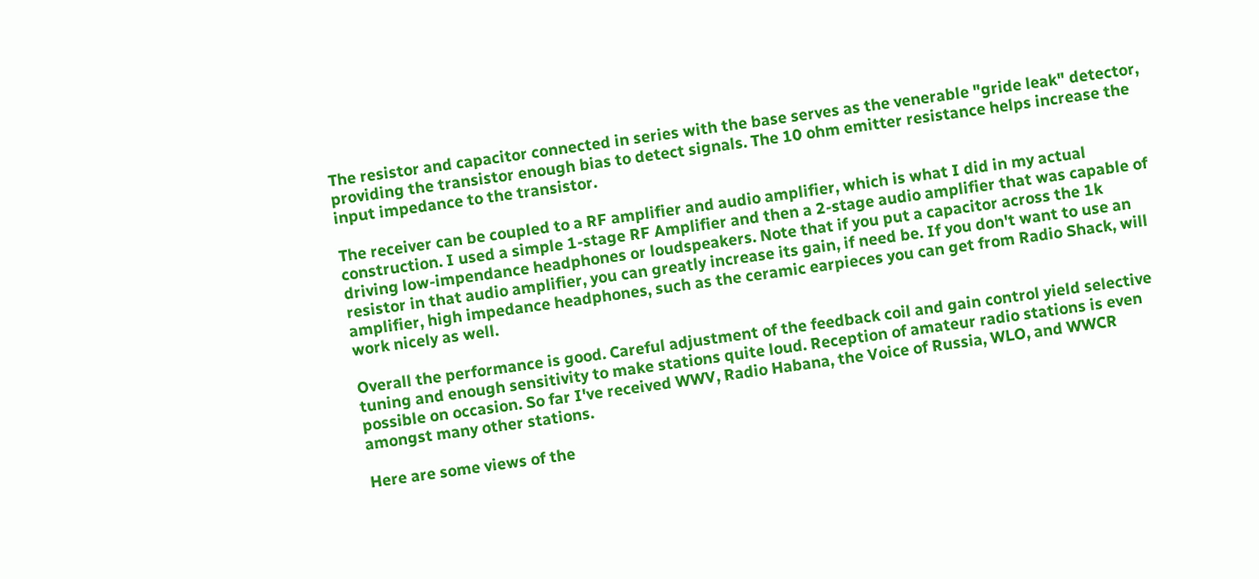The resistor and capacitor connected in series with the base serves as the venerable "gride leak" detector, providing the transistor enough bias to detect signals. The 10 ohm emitter resistance helps increase the input impedance to the transistor.

The receiver can be coupled to a RF amplifier and audio amplifier, which is what I did in my actual construction. I used a simple 1-stage RF Amplifier and then a 2-stage audio amplifier that was capable of driving low-impendance headphones or loudspeakers. Note that if you put a capacitor across the 1k resistor in that audio amplifier, you can greatly increase its gain, if need be. If you don't want to use an amplifier, high impedance headphones, such as the ceramic earpieces you can get from Radio Shack, will work nicely as well.

Overall the performance is good. Careful adjustment of the feedback coil and gain control yield selective tuning and enough sensitivity to make stations quite loud. Reception of amateur radio stations is even possible on occasion. So far I've received WWV, Radio Habana, the Voice of Russia, WLO, and WWCR amongst many other stations.

Here are some views of the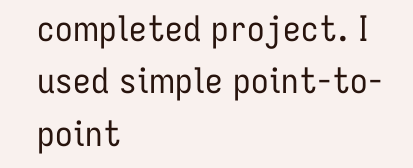completed project. I used simple point-to-point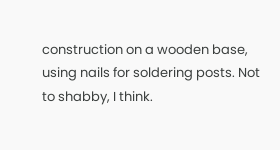construction on a wooden base, using nails for soldering posts. Not to shabby, I think.